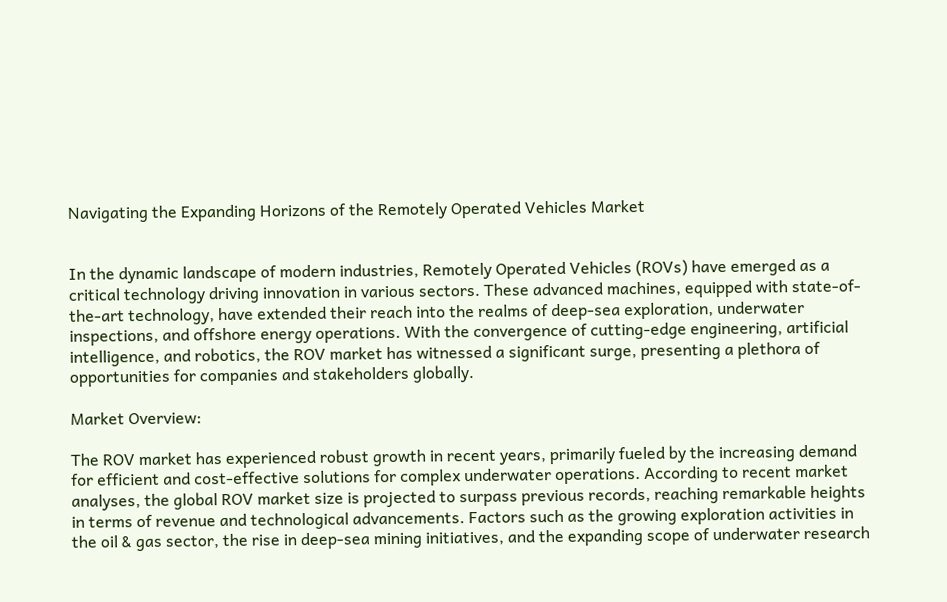Navigating the Expanding Horizons of the Remotely Operated Vehicles Market


In the dynamic landscape of modern industries, Remotely Operated Vehicles (ROVs) have emerged as a critical technology driving innovation in various sectors. These advanced machines, equipped with state-of-the-art technology, have extended their reach into the realms of deep-sea exploration, underwater inspections, and offshore energy operations. With the convergence of cutting-edge engineering, artificial intelligence, and robotics, the ROV market has witnessed a significant surge, presenting a plethora of opportunities for companies and stakeholders globally.

Market Overview:

The ROV market has experienced robust growth in recent years, primarily fueled by the increasing demand for efficient and cost-effective solutions for complex underwater operations. According to recent market analyses, the global ROV market size is projected to surpass previous records, reaching remarkable heights in terms of revenue and technological advancements. Factors such as the growing exploration activities in the oil & gas sector, the rise in deep-sea mining initiatives, and the expanding scope of underwater research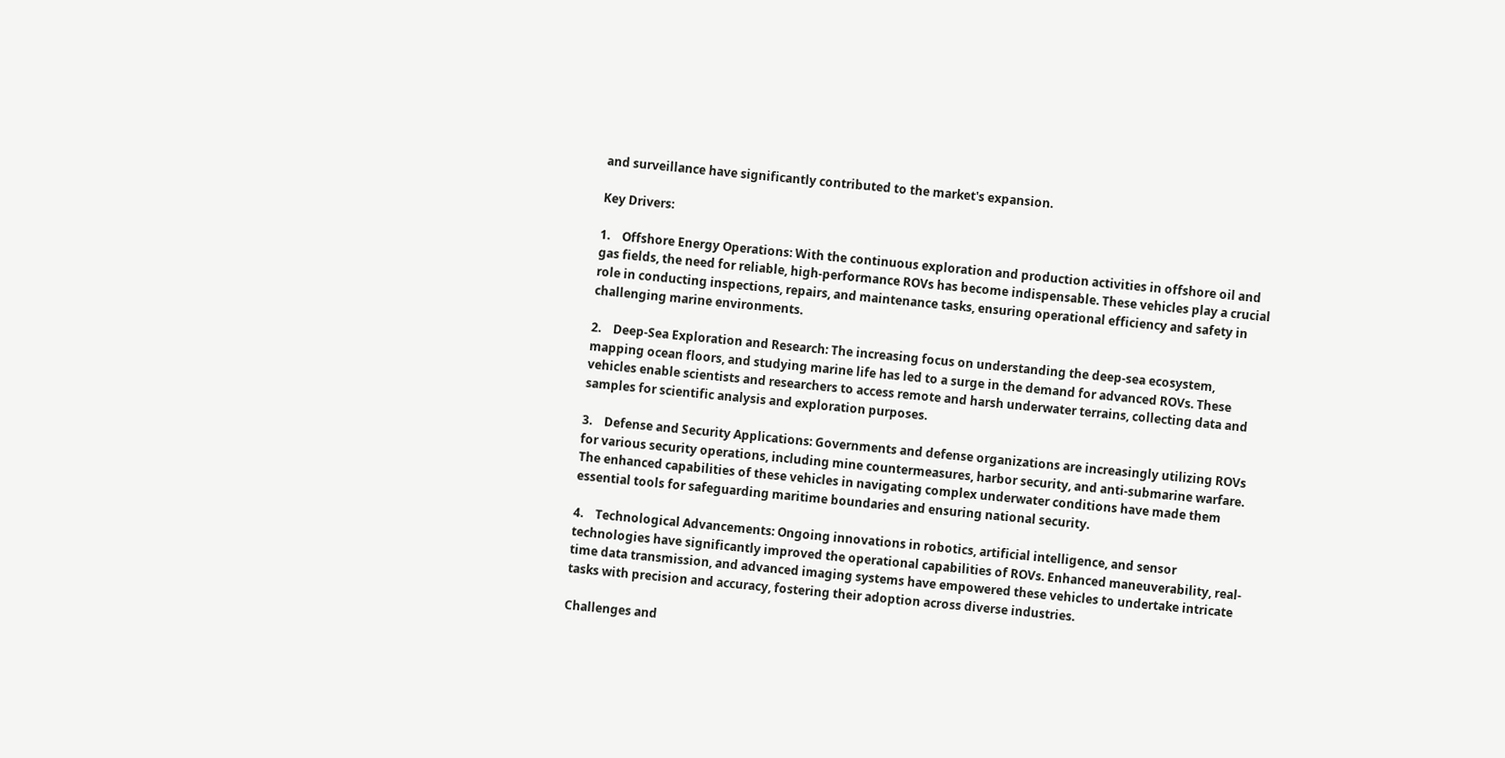and surveillance have significantly contributed to the market's expansion.

Key Drivers:

1.    Offshore Energy Operations: With the continuous exploration and production activities in offshore oil and gas fields, the need for reliable, high-performance ROVs has become indispensable. These vehicles play a crucial role in conducting inspections, repairs, and maintenance tasks, ensuring operational efficiency and safety in challenging marine environments.

2.    Deep-Sea Exploration and Research: The increasing focus on understanding the deep-sea ecosystem, mapping ocean floors, and studying marine life has led to a surge in the demand for advanced ROVs. These vehicles enable scientists and researchers to access remote and harsh underwater terrains, collecting data and samples for scientific analysis and exploration purposes.

3.    Defense and Security Applications: Governments and defense organizations are increasingly utilizing ROVs for various security operations, including mine countermeasures, harbor security, and anti-submarine warfare. The enhanced capabilities of these vehicles in navigating complex underwater conditions have made them essential tools for safeguarding maritime boundaries and ensuring national security.

4.    Technological Advancements: Ongoing innovations in robotics, artificial intelligence, and sensor technologies have significantly improved the operational capabilities of ROVs. Enhanced maneuverability, real-time data transmission, and advanced imaging systems have empowered these vehicles to undertake intricate tasks with precision and accuracy, fostering their adoption across diverse industries.

Challenges and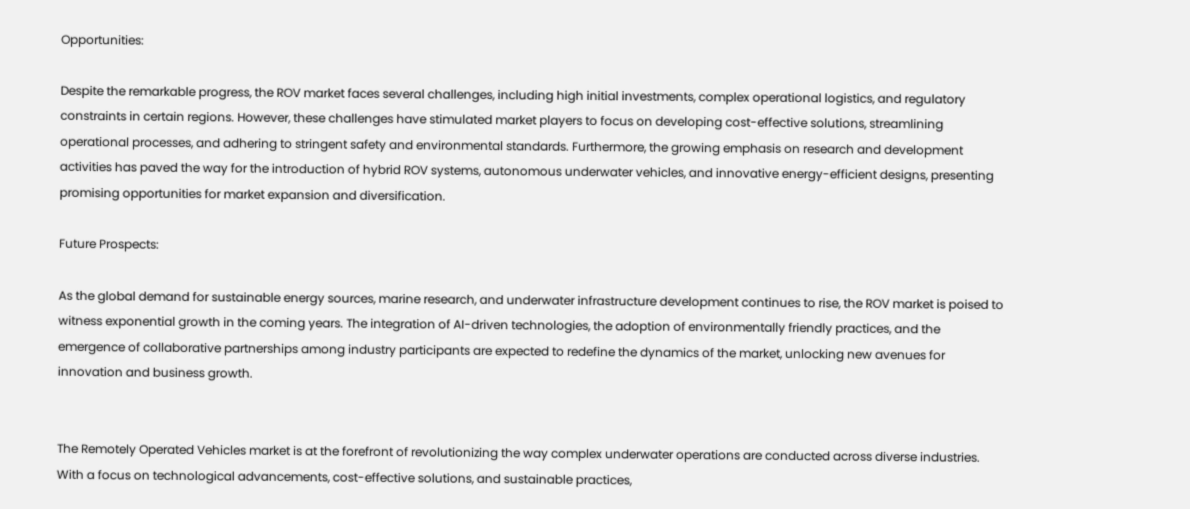Opportunities:

Despite the remarkable progress, the ROV market faces several challenges, including high initial investments, complex operational logistics, and regulatory constraints in certain regions. However, these challenges have stimulated market players to focus on developing cost-effective solutions, streamlining operational processes, and adhering to stringent safety and environmental standards. Furthermore, the growing emphasis on research and development activities has paved the way for the introduction of hybrid ROV systems, autonomous underwater vehicles, and innovative energy-efficient designs, presenting promising opportunities for market expansion and diversification.

Future Prospects:

As the global demand for sustainable energy sources, marine research, and underwater infrastructure development continues to rise, the ROV market is poised to witness exponential growth in the coming years. The integration of AI-driven technologies, the adoption of environmentally friendly practices, and the emergence of collaborative partnerships among industry participants are expected to redefine the dynamics of the market, unlocking new avenues for innovation and business growth.


The Remotely Operated Vehicles market is at the forefront of revolutionizing the way complex underwater operations are conducted across diverse industries. With a focus on technological advancements, cost-effective solutions, and sustainable practices,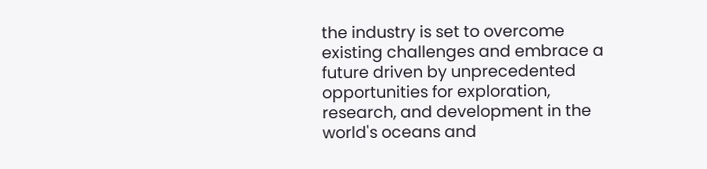the industry is set to overcome existing challenges and embrace a future driven by unprecedented opportunities for exploration, research, and development in the world's oceans and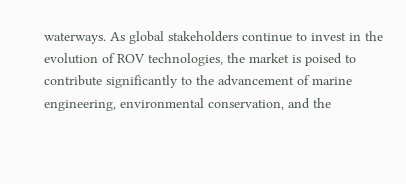waterways. As global stakeholders continue to invest in the evolution of ROV technologies, the market is poised to contribute significantly to the advancement of marine engineering, environmental conservation, and the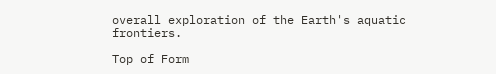overall exploration of the Earth's aquatic frontiers.

Top of Form